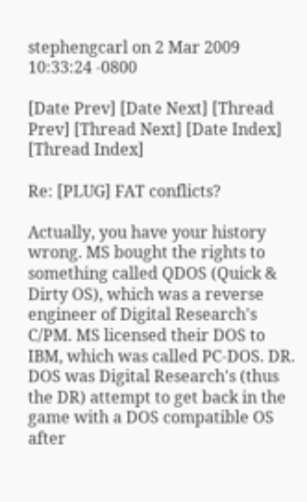stephengcarl on 2 Mar 2009 10:33:24 -0800

[Date Prev] [Date Next] [Thread Prev] [Thread Next] [Date Index] [Thread Index]

Re: [PLUG] FAT conflicts?

Actually, you have your history wrong. MS bought the rights to something called QDOS (Quick & Dirty OS), which was a reverse engineer of Digital Research's C/PM. MS licensed their DOS to IBM, which was called PC-DOS. DR. DOS was Digital Research's (thus the DR) attempt to get back in the game with a DOS compatible OS after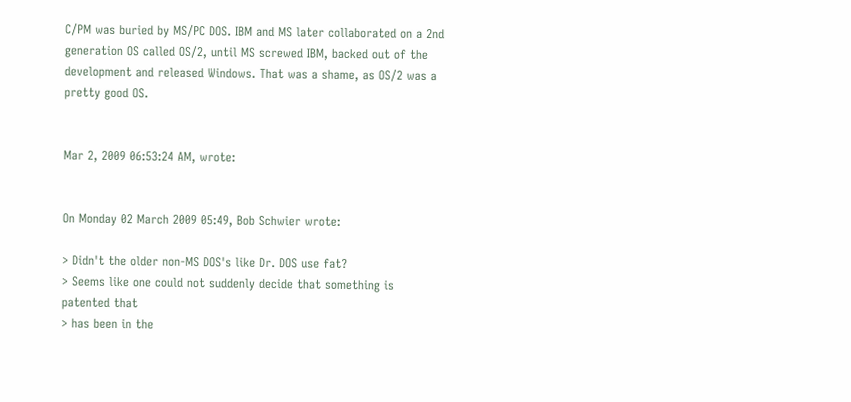C/PM was buried by MS/PC DOS. IBM and MS later collaborated on a 2nd generation OS called OS/2, until MS screwed IBM, backed out of the development and released Windows. That was a shame, as OS/2 was a pretty good OS.


Mar 2, 2009 06:53:24 AM, wrote:


On Monday 02 March 2009 05:49, Bob Schwier wrote:

> Didn't the older non-MS DOS's like Dr. DOS use fat?
> Seems like one could not suddenly decide that something is patented that
> has been in the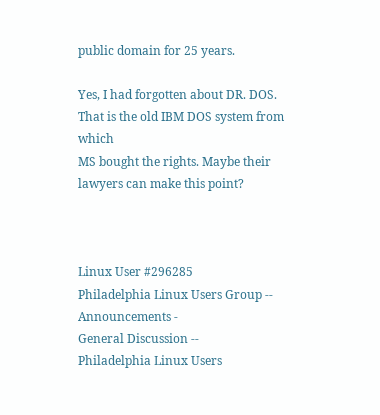public domain for 25 years.

Yes, I had forgotten about DR. DOS. That is the old IBM DOS system from which
MS bought the rights. Maybe their lawyers can make this point?



Linux User #296285
Philadelphia Linux Users Group --
Announcements -
General Discussion --
Philadelphia Linux Users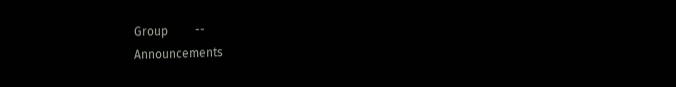Group         --
Announcements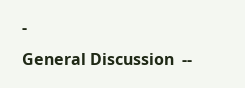-
General Discussion  --